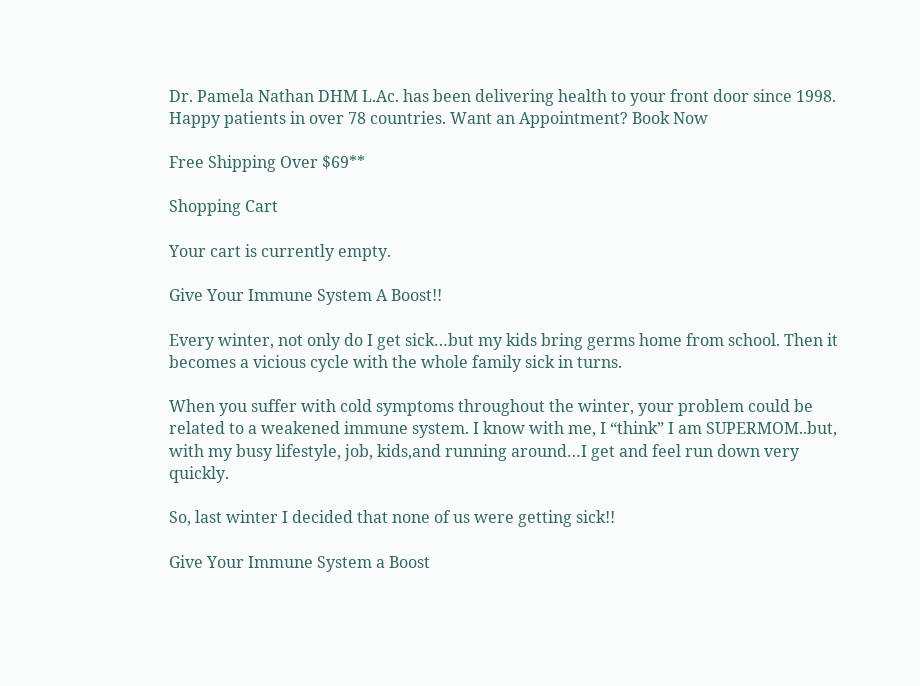Dr. Pamela Nathan DHM L.Ac. has been delivering health to your front door since 1998. Happy patients in over 78 countries. Want an Appointment? Book Now

Free Shipping Over $69**

Shopping Cart

Your cart is currently empty.

Give Your Immune System A Boost!!

Every winter, not only do I get sick…but my kids bring germs home from school. Then it becomes a vicious cycle with the whole family sick in turns.

When you suffer with cold symptoms throughout the winter, your problem could be related to a weakened immune system. I know with me, I “think” I am SUPERMOM..but, with my busy lifestyle, job, kids,and running around…I get and feel run down very quickly.

So, last winter I decided that none of us were getting sick!!

Give Your Immune System a Boost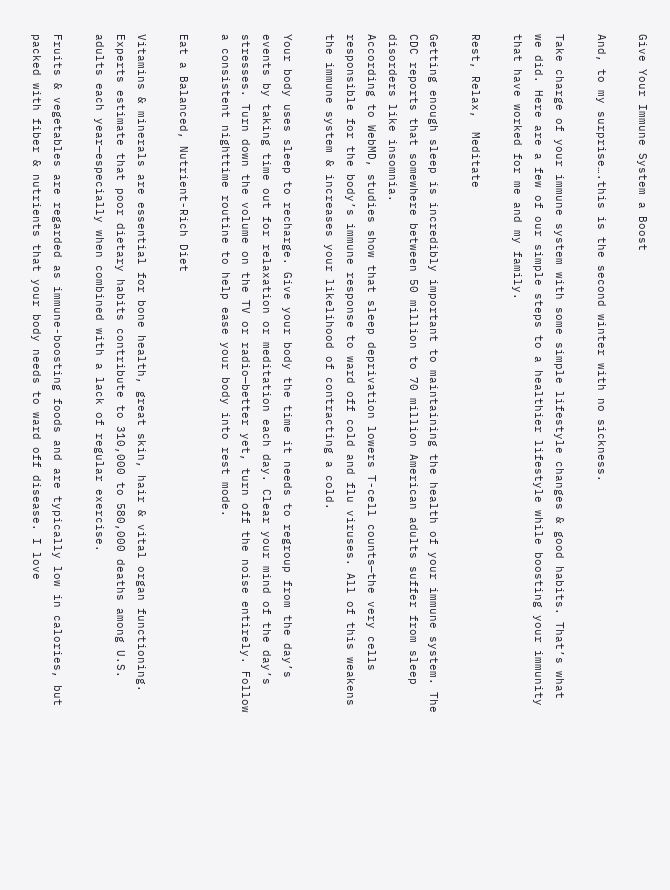Give Your Immune System a Boost

And, to my surprise….this is the second winter with no sickness.

Take charge of your immune system with some simple lifestyle changes & good habits. That’s what we did. Here are a few of our simple steps to a healthier lifestyle while boosting your immunity that have worked for me and my family.

Rest, Relax,  Meditate

Getting enough sleep is incredibly important to maintaining the health of your immune system. The CDC reports that somewhere between 50 million to 70 million American adults suffer from sleep disorders like insomnia.
According to WebMD, studies show that sleep deprivation lowers T-cell counts—the very cells responsible for the body’s immune response to ward off cold and flu viruses. All of this weakens the immune system & increases your likelihood of contracting a cold.

Your body uses sleep to recharge. Give your body the time it needs to regroup from the day’s events by taking time out for relaxation or meditation each day. Clear your mind of the day’s stresses. Turn down the volume on the TV or radio—better yet, turn off the noise entirely. Follow a consistent nighttime routine to help ease your body into rest mode.

Eat a Balanced, Nutrient-Rich Diet

Vitamins & minerals are essential for bone health, great skin, hair & vital organ functioning. Experts estimate that poor dietary habits contribute to 310,000 to 580,000 deaths among U.S. adults each year—especially when combined with a lack of regular exercise.

Fruits & vegetables are regarded as immune-boosting foods and are typically low in calories, but packed with fiber & nutrients that your body needs to ward off disease. I love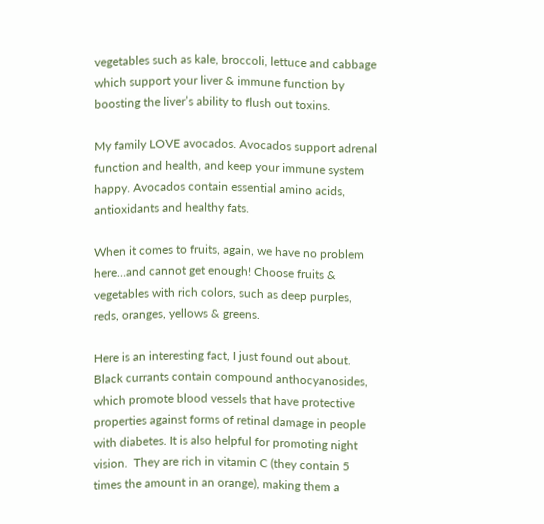vegetables such as kale, broccoli, lettuce and cabbage which support your liver & immune function by boosting the liver’s ability to flush out toxins.

My family LOVE avocados. Avocados support adrenal function and health, and keep your immune system happy. Avocados contain essential amino acids, antioxidants and healthy fats.

When it comes to fruits, again, we have no problem here…and cannot get enough! Choose fruits & vegetables with rich colors, such as deep purples, reds, oranges, yellows & greens.

Here is an interesting fact, I just found out about. Black currants contain compound anthocyanosides, which promote blood vessels that have protective properties against forms of retinal damage in people with diabetes. It is also helpful for promoting night vision.  They are rich in vitamin C (they contain 5 times the amount in an orange), making them a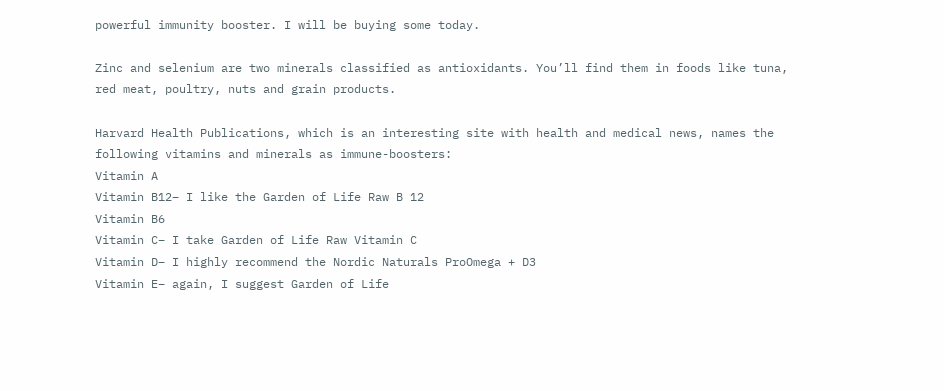powerful immunity booster. I will be buying some today.

Zinc and selenium are two minerals classified as antioxidants. You’ll find them in foods like tuna, red meat, poultry, nuts and grain products.

Harvard Health Publications, which is an interesting site with health and medical news, names the following vitamins and minerals as immune-boosters:
Vitamin A
Vitamin B12– I like the Garden of Life Raw B 12
Vitamin B6
Vitamin C– I take Garden of Life Raw Vitamin C
Vitamin D– I highly recommend the Nordic Naturals ProOmega + D3
Vitamin E– again, I suggest Garden of Life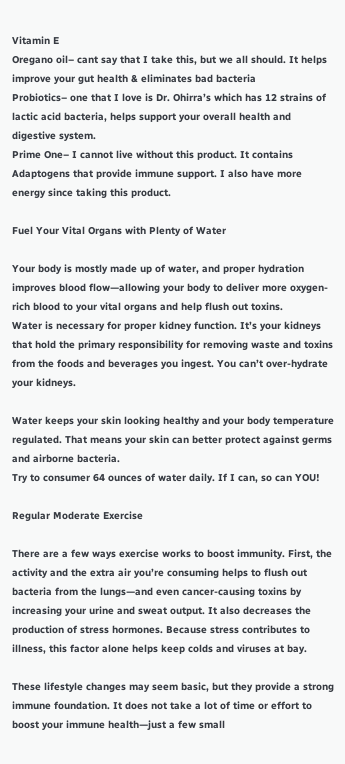Vitamin E
Oregano oil– cant say that I take this, but we all should. It helps improve your gut health & eliminates bad bacteria
Probiotics– one that I love is Dr. Ohirra’s which has 12 strains of lactic acid bacteria, helps support your overall health and digestive system.
Prime One– I cannot live without this product. It contains Adaptogens that provide immune support. I also have more energy since taking this product.

Fuel Your Vital Organs with Plenty of Water

Your body is mostly made up of water, and proper hydration improves blood flow—allowing your body to deliver more oxygen-rich blood to your vital organs and help flush out toxins.
Water is necessary for proper kidney function. It’s your kidneys that hold the primary responsibility for removing waste and toxins from the foods and beverages you ingest. You can’t over-hydrate your kidneys.

Water keeps your skin looking healthy and your body temperature regulated. That means your skin can better protect against germs and airborne bacteria.
Try to consumer 64 ounces of water daily. If I can, so can YOU!

Regular Moderate Exercise

There are a few ways exercise works to boost immunity. First, the activity and the extra air you’re consuming helps to flush out bacteria from the lungs—and even cancer-causing toxins by increasing your urine and sweat output. It also decreases the production of stress hormones. Because stress contributes to illness, this factor alone helps keep colds and viruses at bay.

These lifestyle changes may seem basic, but they provide a strong immune foundation. It does not take a lot of time or effort to boost your immune health—just a few small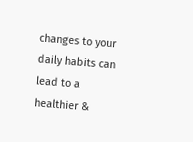changes to your daily habits can lead to a healthier &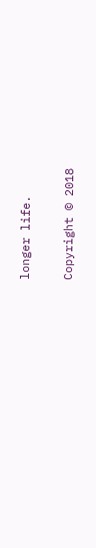longer life.

Copyright © 2018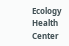Ecology Health Center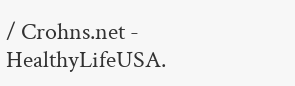/ Crohns.net - HealthyLifeUSA.